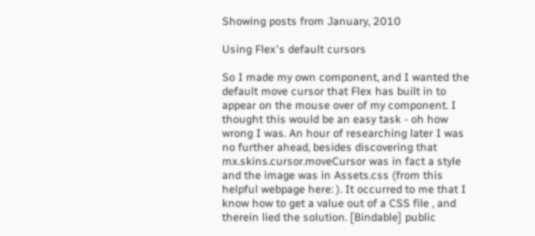Showing posts from January, 2010

Using Flex's default cursors

So I made my own component, and I wanted the default move cursor that Flex has built in to appear on the mouse over of my component. I thought this would be an easy task - oh how wrong I was. An hour of researching later I was no further ahead, besides discovering that mx.skins.cursor.moveCursor was in fact a style and the image was in Assets.css (from this helpful webpage here: ). It occurred to me that I know how to get a value out of a CSS file , and therein lied the solution. [Bindable] public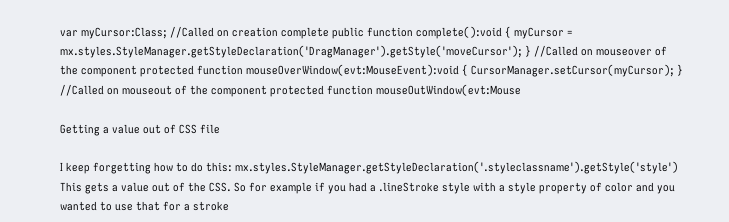var myCursor:Class; //Called on creation complete public function complete():void { myCursor = mx.styles.StyleManager.getStyleDeclaration('DragManager').getStyle('moveCursor'); } //Called on mouseover of the component protected function mouseOverWindow(evt:MouseEvent):void { CursorManager.setCursor(myCursor); } //Called on mouseout of the component protected function mouseOutWindow(evt:Mouse

Getting a value out of CSS file

I keep forgetting how to do this: mx.styles.StyleManager.getStyleDeclaration('.styleclassname').getStyle('style') This gets a value out of the CSS. So for example if you had a .lineStroke style with a style property of color and you wanted to use that for a stroke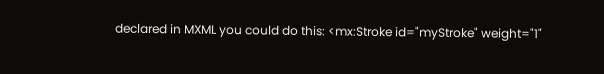declared in MXML you could do this: <mx:Stroke id="myStroke" weight="1"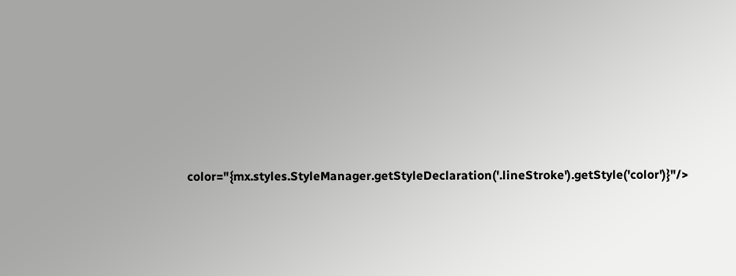color="{mx.styles.StyleManager.getStyleDeclaration('.lineStroke').getStyle('color')}"/>